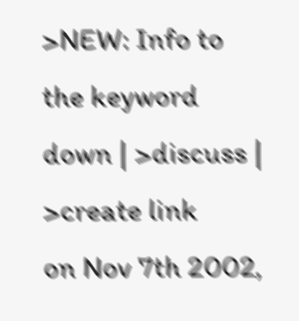>NEW: Info to the keyword down | >discuss | >create link
on Nov 7th 2002,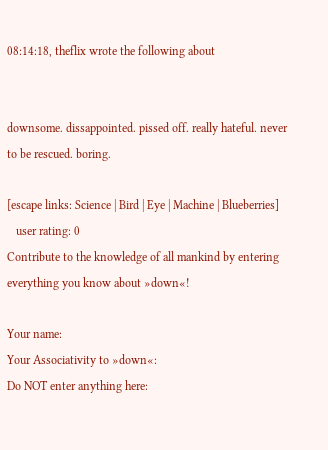08:14:18, theflix wrote the following about


downsome. dissappointed. pissed off. really hateful. never to be rescued. boring.

[escape links: Science | Bird | Eye | Machine | Blueberries]
   user rating: 0
Contribute to the knowledge of all mankind by entering everything you know about »down«!

Your name:
Your Associativity to »down«:
Do NOT enter anything here: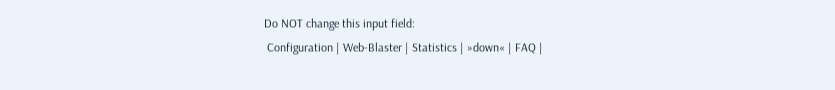Do NOT change this input field:
 Configuration | Web-Blaster | Statistics | »down« | FAQ |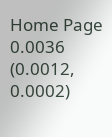Home Page
0.0036 (0.0012, 0.0002)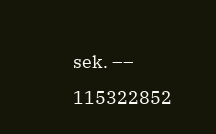sek. –– 115322852